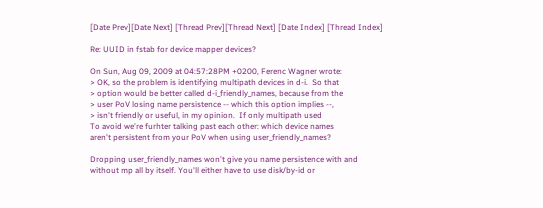[Date Prev][Date Next] [Thread Prev][Thread Next] [Date Index] [Thread Index]

Re: UUID in fstab for device mapper devices?

On Sun, Aug 09, 2009 at 04:57:28PM +0200, Ferenc Wagner wrote:
> OK, so the problem is identifying multipath devices in d-i.  So that
> option would be better called d-i_friendly_names, because from the
> user PoV losing name persistence -- which this option implies --,
> isn't friendly or useful, in my opinion.  If only multipath used
To avoid we're furhter talking past each other: which device names
aren't persistent from your PoV when using user_friendly_names?

Dropping user_friendly_names won't give you name persistence with and
without mp all by itself. You'll either have to use disk/by-id or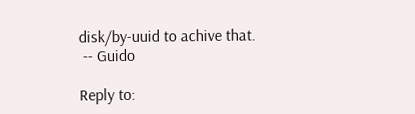disk/by-uuid to achive that.
 -- Guido

Reply to: